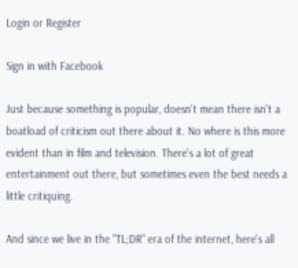Login or Register

Sign in with Facebook

Just because something is popular, doesn't mean there isn't a boatload of criticism out there about it. No where is this more evident than in film and television. There's a lot of great entertainment out there, but sometimes even the best needs a little critiquing.

And since we live in the "TL;DR" era of the internet, here's all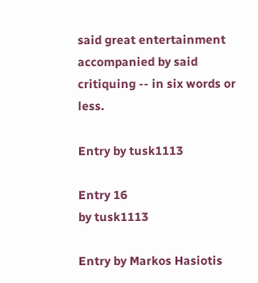said great entertainment accompanied by said critiquing -- in six words or less.

Entry by tusk1113

Entry 16
by tusk1113

Entry by Markos Hasiotis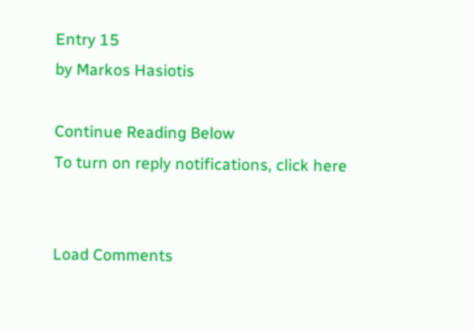Entry 15
by Markos Hasiotis

Continue Reading Below
To turn on reply notifications, click here


Load Comments